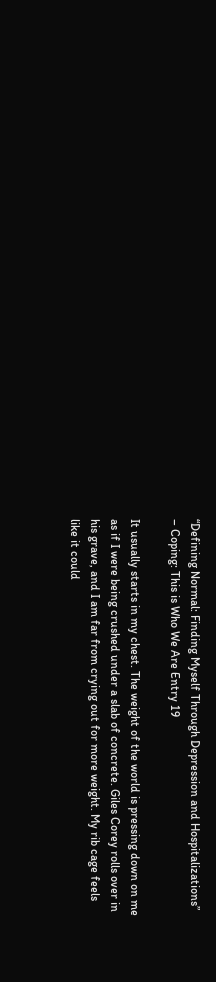“Defining Normal: Finding Myself Through Depression and Hospitalizations” – Coping: This is Who We Are Entry 19

It usually starts in my chest. The weight of the world is pressing down on me as if I were being crushed under a slab of concrete. Giles Corey rolls over in his grave, and I am far from crying out for more weight. My rib cage feels like it could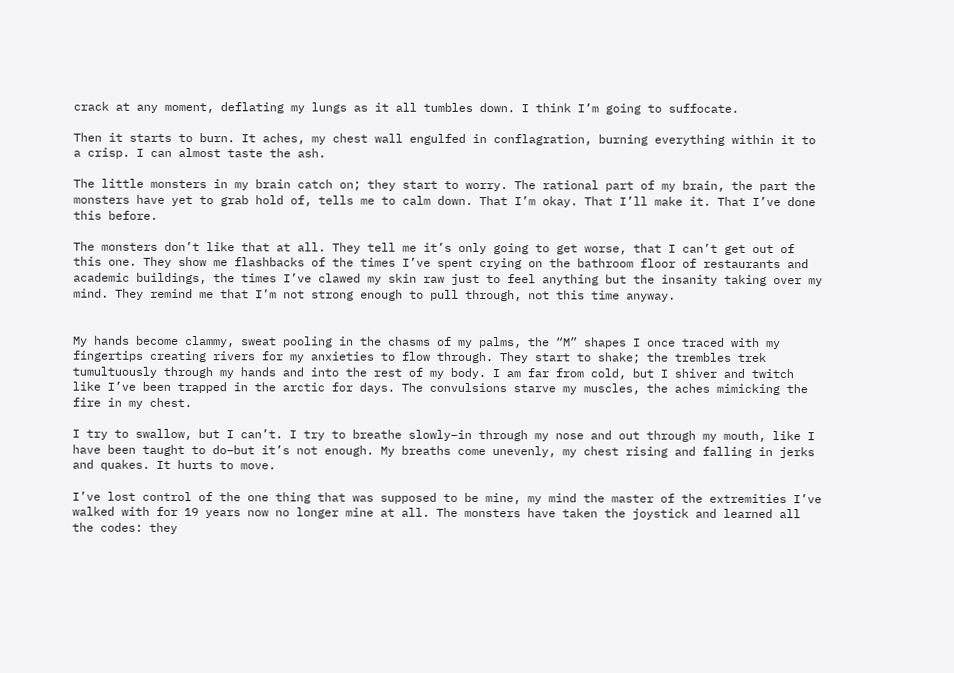crack at any moment, deflating my lungs as it all tumbles down. I think I’m going to suffocate.

Then it starts to burn. It aches, my chest wall engulfed in conflagration, burning everything within it to a crisp. I can almost taste the ash.

The little monsters in my brain catch on; they start to worry. The rational part of my brain, the part the monsters have yet to grab hold of, tells me to calm down. That I’m okay. That I’ll make it. That I’ve done this before.

The monsters don’t like that at all. They tell me it’s only going to get worse, that I can’t get out of this one. They show me flashbacks of the times I’ve spent crying on the bathroom floor of restaurants and academic buildings, the times I’ve clawed my skin raw just to feel anything but the insanity taking over my mind. They remind me that I’m not strong enough to pull through, not this time anyway.


My hands become clammy, sweat pooling in the chasms of my palms, the “M” shapes I once traced with my fingertips creating rivers for my anxieties to flow through. They start to shake; the trembles trek tumultuously through my hands and into the rest of my body. I am far from cold, but I shiver and twitch like I’ve been trapped in the arctic for days. The convulsions starve my muscles, the aches mimicking the fire in my chest.

I try to swallow, but I can’t. I try to breathe slowly–in through my nose and out through my mouth, like I have been taught to do–but it’s not enough. My breaths come unevenly, my chest rising and falling in jerks and quakes. It hurts to move.

I’ve lost control of the one thing that was supposed to be mine, my mind the master of the extremities I’ve walked with for 19 years now no longer mine at all. The monsters have taken the joystick and learned all the codes: they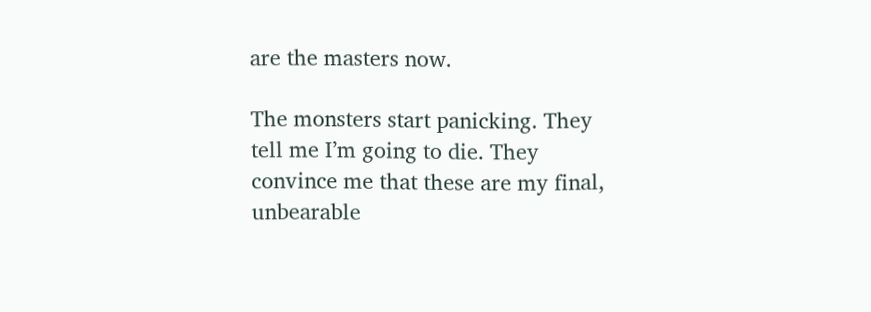are the masters now.

The monsters start panicking. They tell me I’m going to die. They convince me that these are my final, unbearable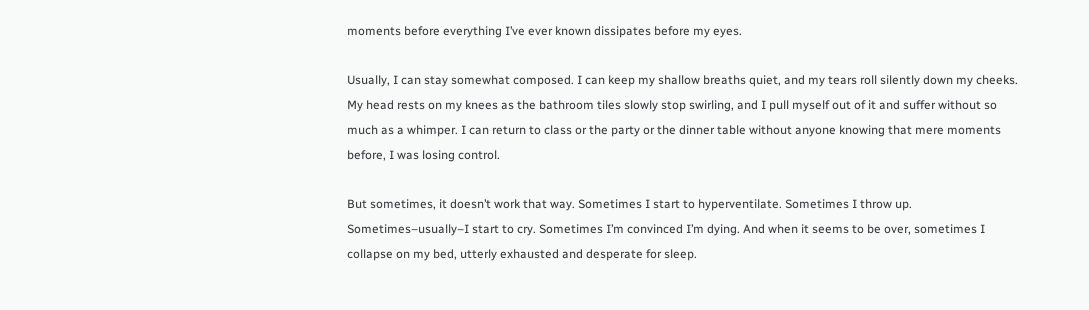moments before everything I’ve ever known dissipates before my eyes.

Usually, I can stay somewhat composed. I can keep my shallow breaths quiet, and my tears roll silently down my cheeks. My head rests on my knees as the bathroom tiles slowly stop swirling, and I pull myself out of it and suffer without so much as a whimper. I can return to class or the party or the dinner table without anyone knowing that mere moments before, I was losing control.

But sometimes, it doesn’t work that way. Sometimes I start to hyperventilate. Sometimes I throw up. Sometimes–usually–I start to cry. Sometimes I’m convinced I’m dying. And when it seems to be over, sometimes I collapse on my bed, utterly exhausted and desperate for sleep.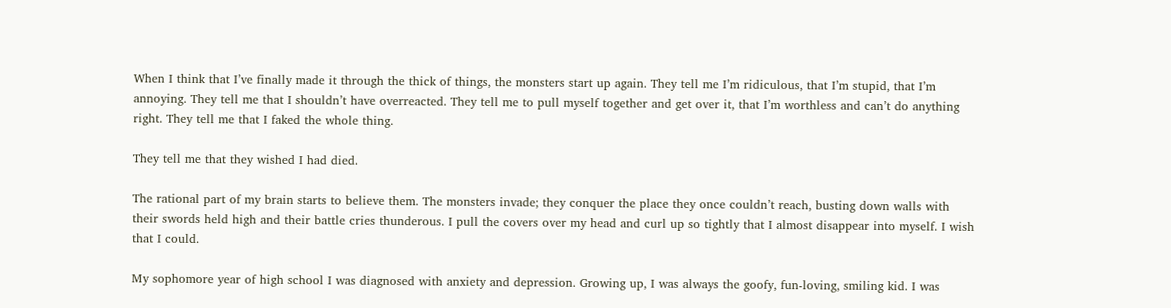When I think that I’ve finally made it through the thick of things, the monsters start up again. They tell me I’m ridiculous, that I’m stupid, that I’m annoying. They tell me that I shouldn’t have overreacted. They tell me to pull myself together and get over it, that I’m worthless and can’t do anything right. They tell me that I faked the whole thing.

They tell me that they wished I had died.

The rational part of my brain starts to believe them. The monsters invade; they conquer the place they once couldn’t reach, busting down walls with their swords held high and their battle cries thunderous. I pull the covers over my head and curl up so tightly that I almost disappear into myself. I wish that I could.

My sophomore year of high school I was diagnosed with anxiety and depression. Growing up, I was always the goofy, fun-loving, smiling kid. I was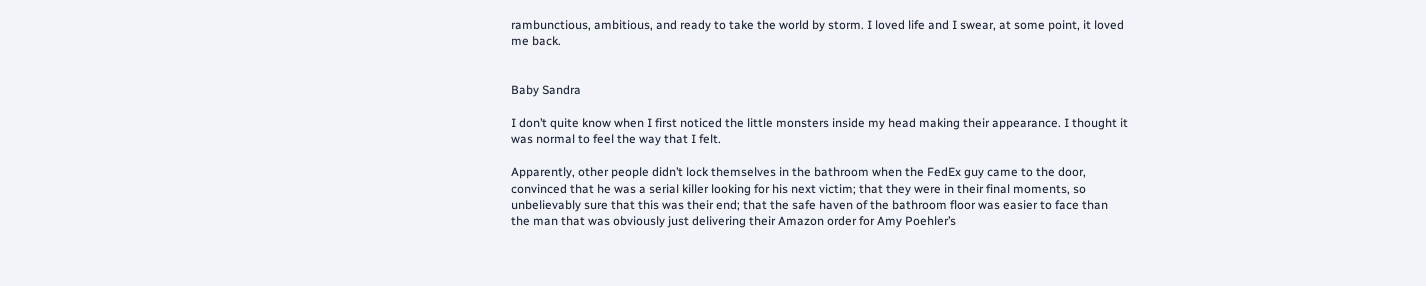rambunctious, ambitious, and ready to take the world by storm. I loved life and I swear, at some point, it loved me back.


Baby Sandra

I don’t quite know when I first noticed the little monsters inside my head making their appearance. I thought it was normal to feel the way that I felt.

Apparently, other people didn’t lock themselves in the bathroom when the FedEx guy came to the door, convinced that he was a serial killer looking for his next victim; that they were in their final moments, so unbelievably sure that this was their end; that the safe haven of the bathroom floor was easier to face than the man that was obviously just delivering their Amazon order for Amy Poehler’s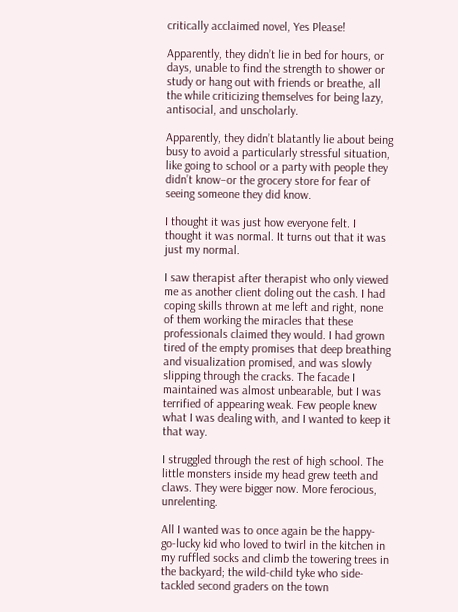critically acclaimed novel, Yes Please!

Apparently, they didn’t lie in bed for hours, or days, unable to find the strength to shower or study or hang out with friends or breathe, all the while criticizing themselves for being lazy, antisocial, and unscholarly.

Apparently, they didn’t blatantly lie about being busy to avoid a particularly stressful situation, like going to school or a party with people they didn’t know–or the grocery store for fear of seeing someone they did know.

I thought it was just how everyone felt. I thought it was normal. It turns out that it was just my normal.

I saw therapist after therapist who only viewed me as another client doling out the cash. I had coping skills thrown at me left and right, none of them working the miracles that these professionals claimed they would. I had grown tired of the empty promises that deep breathing and visualization promised, and was slowly slipping through the cracks. The facade I maintained was almost unbearable, but I was terrified of appearing weak. Few people knew what I was dealing with, and I wanted to keep it that way.

I struggled through the rest of high school. The little monsters inside my head grew teeth and claws. They were bigger now. More ferocious, unrelenting.

All I wanted was to once again be the happy-go-lucky kid who loved to twirl in the kitchen in my ruffled socks and climb the towering trees in the backyard; the wild-child tyke who side-tackled second graders on the town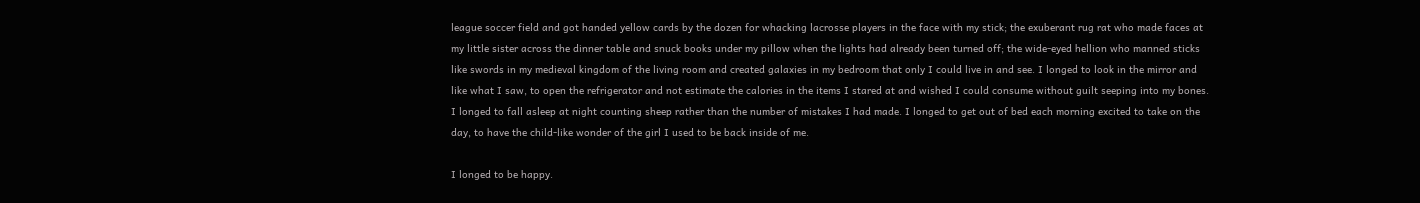league soccer field and got handed yellow cards by the dozen for whacking lacrosse players in the face with my stick; the exuberant rug rat who made faces at my little sister across the dinner table and snuck books under my pillow when the lights had already been turned off; the wide-eyed hellion who manned sticks like swords in my medieval kingdom of the living room and created galaxies in my bedroom that only I could live in and see. I longed to look in the mirror and like what I saw, to open the refrigerator and not estimate the calories in the items I stared at and wished I could consume without guilt seeping into my bones. I longed to fall asleep at night counting sheep rather than the number of mistakes I had made. I longed to get out of bed each morning excited to take on the day, to have the child-like wonder of the girl I used to be back inside of me.

I longed to be happy.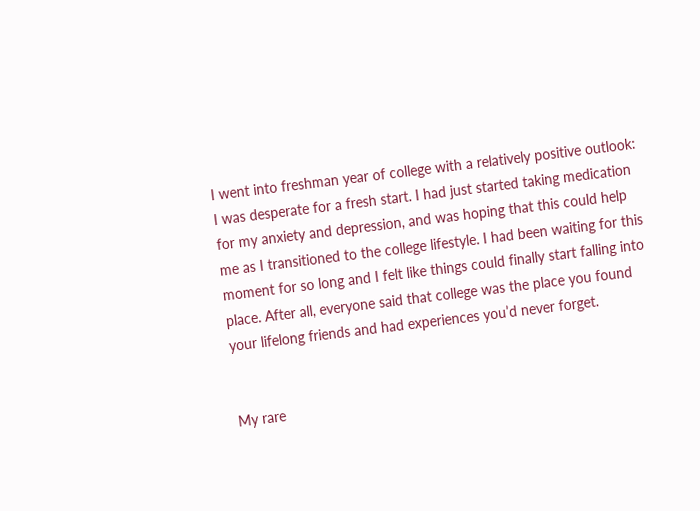I went into freshman year of college with a relatively positive outlook: I was desperate for a fresh start. I had just started taking medication for my anxiety and depression, and was hoping that this could help me as I transitioned to the college lifestyle. I had been waiting for this moment for so long and I felt like things could finally start falling into place. After all, everyone said that college was the place you found your lifelong friends and had experiences you’d never forget.


My rare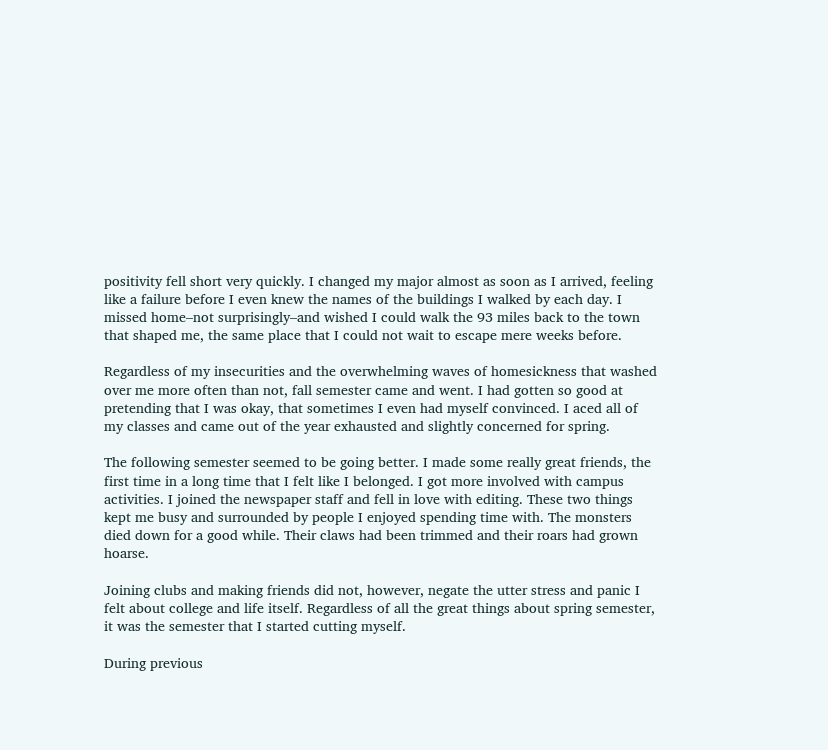positivity fell short very quickly. I changed my major almost as soon as I arrived, feeling like a failure before I even knew the names of the buildings I walked by each day. I missed home–not surprisingly–and wished I could walk the 93 miles back to the town that shaped me, the same place that I could not wait to escape mere weeks before.

Regardless of my insecurities and the overwhelming waves of homesickness that washed over me more often than not, fall semester came and went. I had gotten so good at pretending that I was okay, that sometimes I even had myself convinced. I aced all of my classes and came out of the year exhausted and slightly concerned for spring.

The following semester seemed to be going better. I made some really great friends, the first time in a long time that I felt like I belonged. I got more involved with campus activities. I joined the newspaper staff and fell in love with editing. These two things kept me busy and surrounded by people I enjoyed spending time with. The monsters died down for a good while. Their claws had been trimmed and their roars had grown hoarse.

Joining clubs and making friends did not, however, negate the utter stress and panic I felt about college and life itself. Regardless of all the great things about spring semester, it was the semester that I started cutting myself.

During previous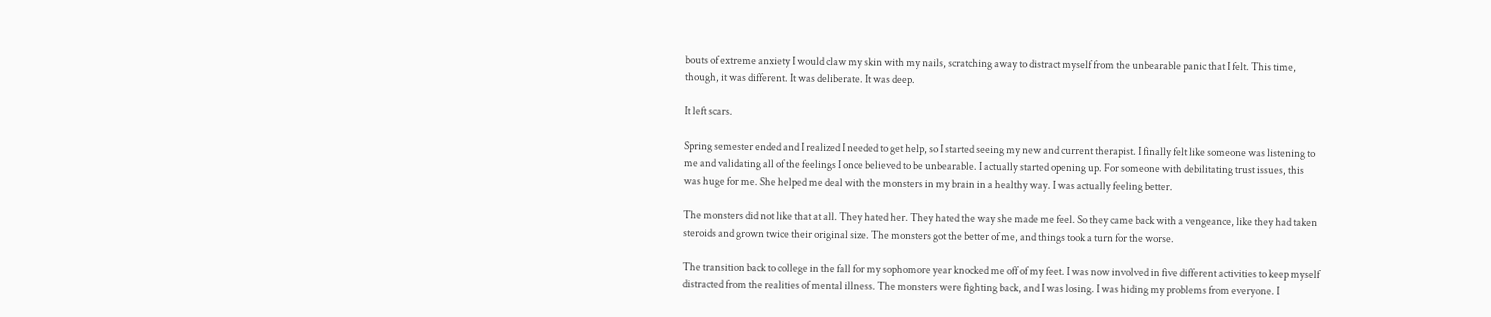bouts of extreme anxiety I would claw my skin with my nails, scratching away to distract myself from the unbearable panic that I felt. This time, though, it was different. It was deliberate. It was deep.

It left scars.

Spring semester ended and I realized I needed to get help, so I started seeing my new and current therapist. I finally felt like someone was listening to me and validating all of the feelings I once believed to be unbearable. I actually started opening up. For someone with debilitating trust issues, this was huge for me. She helped me deal with the monsters in my brain in a healthy way. I was actually feeling better.

The monsters did not like that at all. They hated her. They hated the way she made me feel. So they came back with a vengeance, like they had taken steroids and grown twice their original size. The monsters got the better of me, and things took a turn for the worse.

The transition back to college in the fall for my sophomore year knocked me off of my feet. I was now involved in five different activities to keep myself distracted from the realities of mental illness. The monsters were fighting back, and I was losing. I was hiding my problems from everyone. I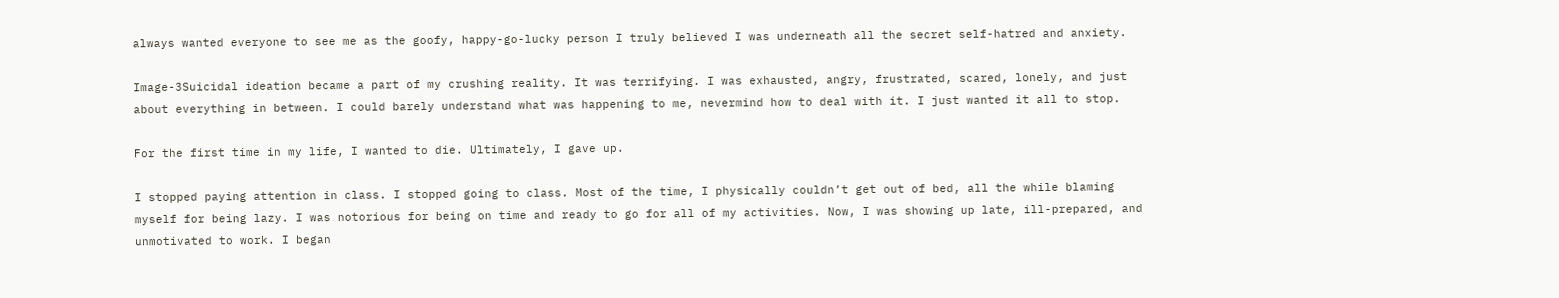always wanted everyone to see me as the goofy, happy-go-lucky person I truly believed I was underneath all the secret self-hatred and anxiety.

Image-3Suicidal ideation became a part of my crushing reality. It was terrifying. I was exhausted, angry, frustrated, scared, lonely, and just about everything in between. I could barely understand what was happening to me, nevermind how to deal with it. I just wanted it all to stop.

For the first time in my life, I wanted to die. Ultimately, I gave up.

I stopped paying attention in class. I stopped going to class. Most of the time, I physically couldn’t get out of bed, all the while blaming myself for being lazy. I was notorious for being on time and ready to go for all of my activities. Now, I was showing up late, ill-prepared, and unmotivated to work. I began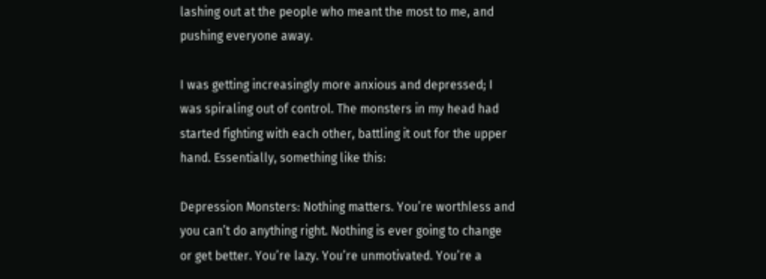lashing out at the people who meant the most to me, and pushing everyone away.

I was getting increasingly more anxious and depressed; I was spiraling out of control. The monsters in my head had started fighting with each other, battling it out for the upper hand. Essentially, something like this:

Depression Monsters: Nothing matters. You’re worthless and you can’t do anything right. Nothing is ever going to change or get better. You’re lazy. You’re unmotivated. You’re a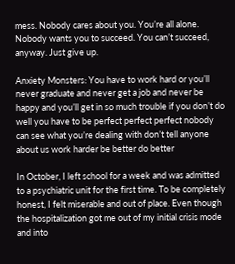mess. Nobody cares about you. You’re all alone. Nobody wants you to succeed. You can’t succeed, anyway. Just give up.

Anxiety Monsters: You have to work hard or you’ll never graduate and never get a job and never be happy and you’ll get in so much trouble if you don’t do well you have to be perfect perfect perfect nobody can see what you’re dealing with don’t tell anyone about us work harder be better do better

In October, I left school for a week and was admitted to a psychiatric unit for the first time. To be completely honest, I felt miserable and out of place. Even though the hospitalization got me out of my initial crisis mode and into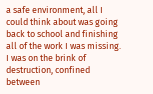a safe environment, all I could think about was going back to school and finishing all of the work I was missing. I was on the brink of destruction, confined between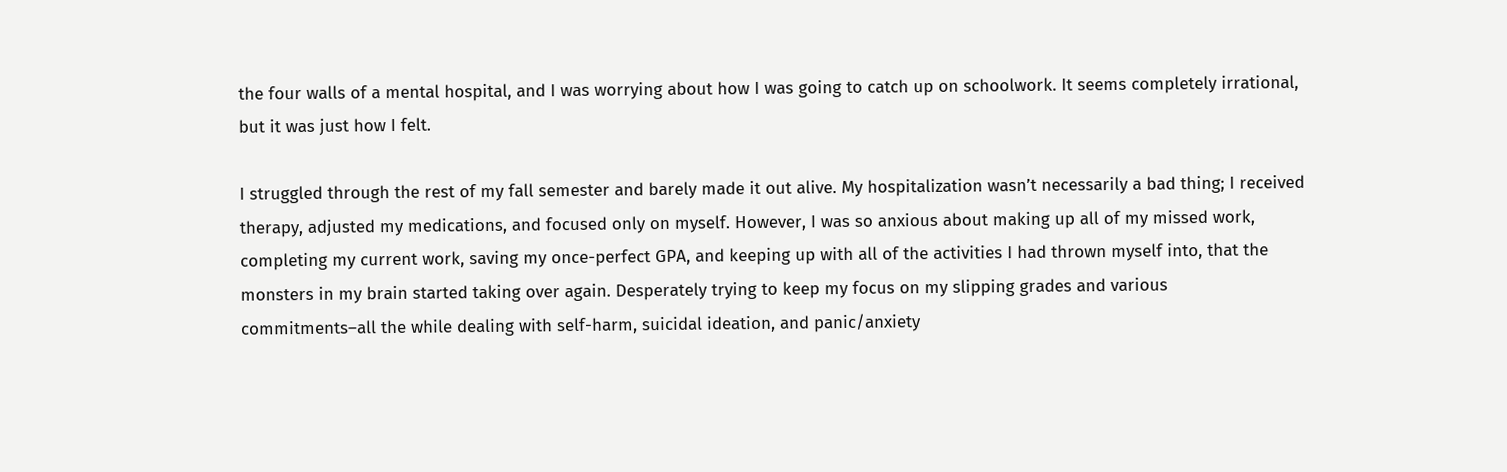the four walls of a mental hospital, and I was worrying about how I was going to catch up on schoolwork. It seems completely irrational, but it was just how I felt.

I struggled through the rest of my fall semester and barely made it out alive. My hospitalization wasn’t necessarily a bad thing; I received therapy, adjusted my medications, and focused only on myself. However, I was so anxious about making up all of my missed work, completing my current work, saving my once-perfect GPA, and keeping up with all of the activities I had thrown myself into, that the monsters in my brain started taking over again. Desperately trying to keep my focus on my slipping grades and various commitments–all the while dealing with self-harm, suicidal ideation, and panic/anxiety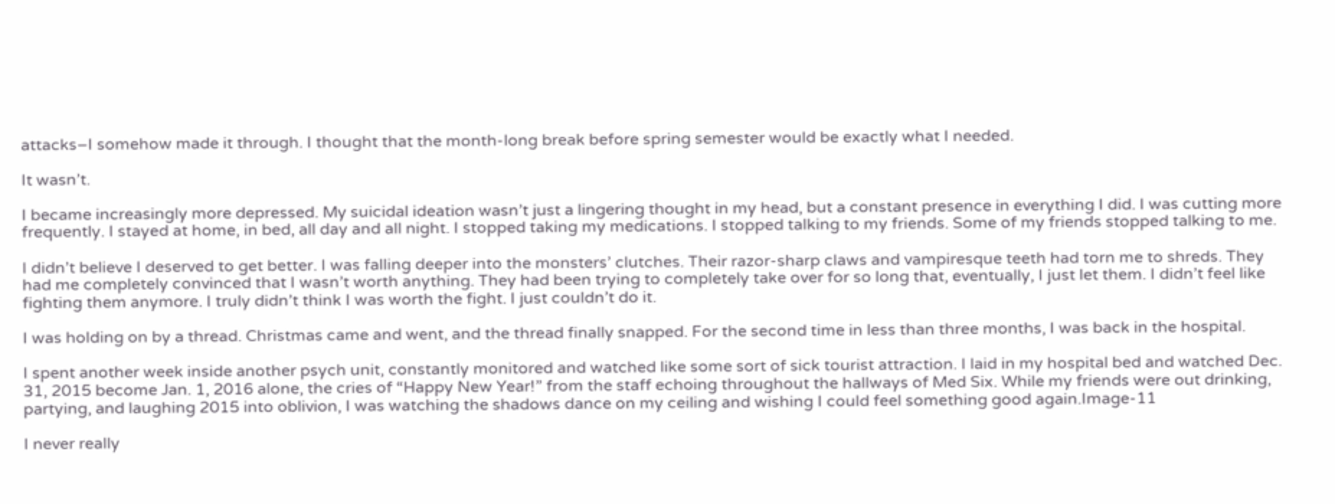attacks–I somehow made it through. I thought that the month-long break before spring semester would be exactly what I needed.

It wasn’t.

I became increasingly more depressed. My suicidal ideation wasn’t just a lingering thought in my head, but a constant presence in everything I did. I was cutting more frequently. I stayed at home, in bed, all day and all night. I stopped taking my medications. I stopped talking to my friends. Some of my friends stopped talking to me.

I didn’t believe I deserved to get better. I was falling deeper into the monsters’ clutches. Their razor-sharp claws and vampiresque teeth had torn me to shreds. They had me completely convinced that I wasn’t worth anything. They had been trying to completely take over for so long that, eventually, I just let them. I didn’t feel like fighting them anymore. I truly didn’t think I was worth the fight. I just couldn’t do it.

I was holding on by a thread. Christmas came and went, and the thread finally snapped. For the second time in less than three months, I was back in the hospital.

I spent another week inside another psych unit, constantly monitored and watched like some sort of sick tourist attraction. I laid in my hospital bed and watched Dec. 31, 2015 become Jan. 1, 2016 alone, the cries of “Happy New Year!” from the staff echoing throughout the hallways of Med Six. While my friends were out drinking, partying, and laughing 2015 into oblivion, I was watching the shadows dance on my ceiling and wishing I could feel something good again.Image-11

I never really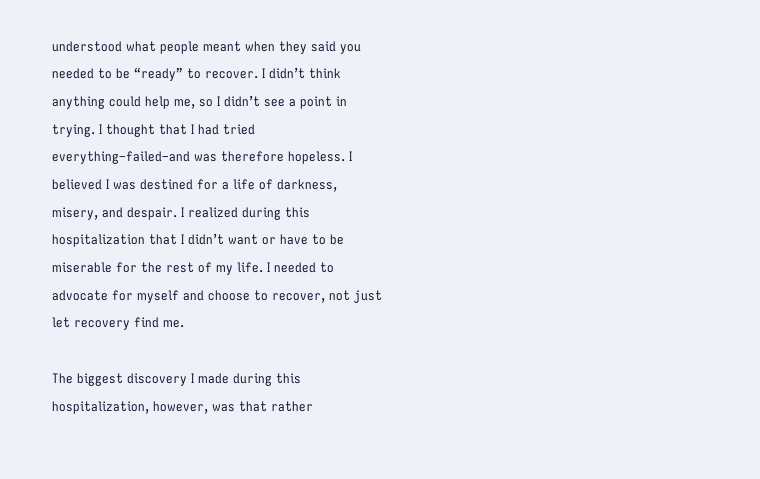understood what people meant when they said you needed to be “ready” to recover. I didn’t think anything could help me, so I didn’t see a point in trying. I thought that I had tried everything–failed–and was therefore hopeless. I believed I was destined for a life of darkness, misery, and despair. I realized during this hospitalization that I didn’t want or have to be miserable for the rest of my life. I needed to advocate for myself and choose to recover, not just let recovery find me.

The biggest discovery I made during this hospitalization, however, was that rather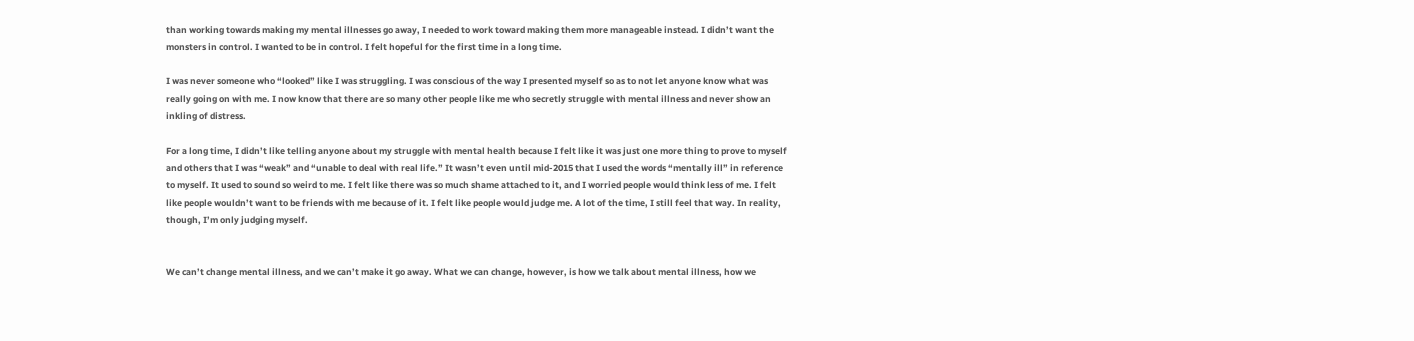than working towards making my mental illnesses go away, I needed to work toward making them more manageable instead. I didn’t want the monsters in control. I wanted to be in control. I felt hopeful for the first time in a long time.

I was never someone who “looked” like I was struggling. I was conscious of the way I presented myself so as to not let anyone know what was really going on with me. I now know that there are so many other people like me who secretly struggle with mental illness and never show an inkling of distress.

For a long time, I didn’t like telling anyone about my struggle with mental health because I felt like it was just one more thing to prove to myself and others that I was “weak” and “unable to deal with real life.” It wasn’t even until mid-2015 that I used the words “mentally ill” in reference to myself. It used to sound so weird to me. I felt like there was so much shame attached to it, and I worried people would think less of me. I felt like people wouldn’t want to be friends with me because of it. I felt like people would judge me. A lot of the time, I still feel that way. In reality, though, I’m only judging myself.


We can’t change mental illness, and we can’t make it go away. What we can change, however, is how we talk about mental illness, how we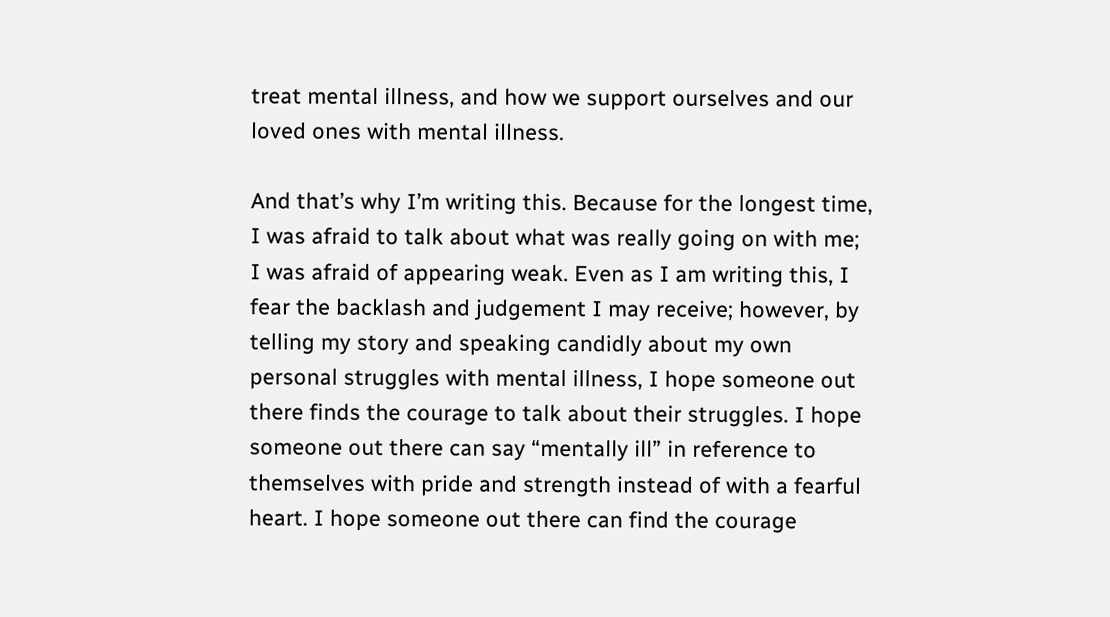treat mental illness, and how we support ourselves and our loved ones with mental illness.

And that’s why I’m writing this. Because for the longest time, I was afraid to talk about what was really going on with me; I was afraid of appearing weak. Even as I am writing this, I fear the backlash and judgement I may receive; however, by telling my story and speaking candidly about my own personal struggles with mental illness, I hope someone out there finds the courage to talk about their struggles. I hope someone out there can say “mentally ill” in reference to themselves with pride and strength instead of with a fearful heart. I hope someone out there can find the courage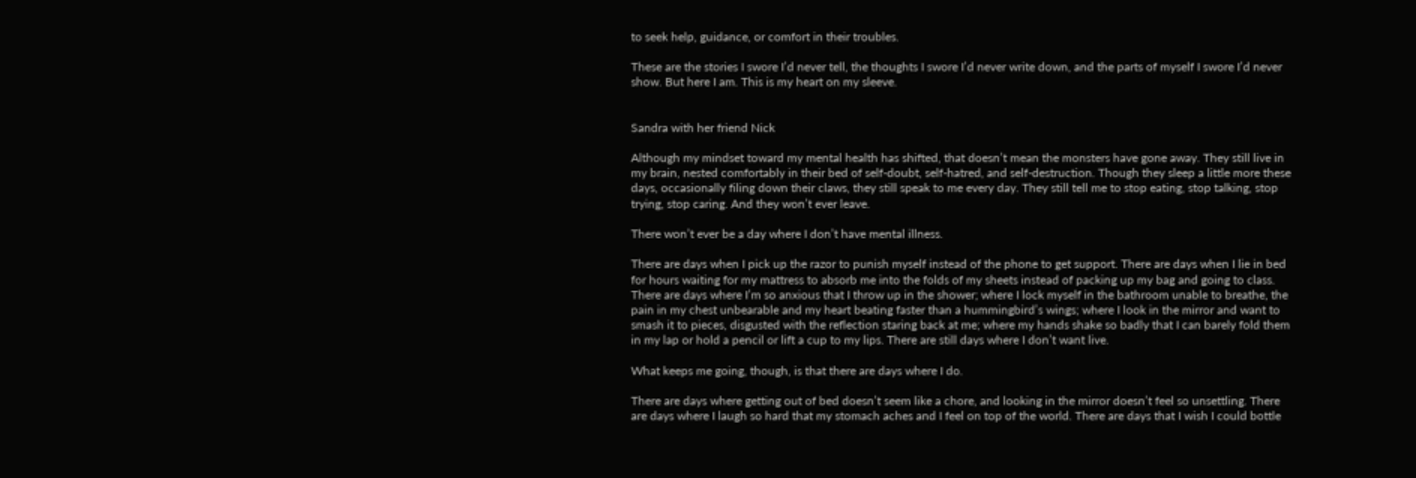to seek help, guidance, or comfort in their troubles.

These are the stories I swore I’d never tell, the thoughts I swore I’d never write down, and the parts of myself I swore I’d never show. But here I am. This is my heart on my sleeve.


Sandra with her friend Nick

Although my mindset toward my mental health has shifted, that doesn’t mean the monsters have gone away. They still live in my brain, nested comfortably in their bed of self-doubt, self-hatred, and self-destruction. Though they sleep a little more these days, occasionally filing down their claws, they still speak to me every day. They still tell me to stop eating, stop talking, stop trying, stop caring. And they won’t ever leave.

There won’t ever be a day where I don’t have mental illness.

There are days when I pick up the razor to punish myself instead of the phone to get support. There are days when I lie in bed for hours waiting for my mattress to absorb me into the folds of my sheets instead of packing up my bag and going to class. There are days where I’m so anxious that I throw up in the shower; where I lock myself in the bathroom unable to breathe, the pain in my chest unbearable and my heart beating faster than a hummingbird’s wings; where I look in the mirror and want to smash it to pieces, disgusted with the reflection staring back at me; where my hands shake so badly that I can barely fold them in my lap or hold a pencil or lift a cup to my lips. There are still days where I don’t want live.

What keeps me going, though, is that there are days where I do.

There are days where getting out of bed doesn’t seem like a chore, and looking in the mirror doesn’t feel so unsettling. There are days where I laugh so hard that my stomach aches and I feel on top of the world. There are days that I wish I could bottle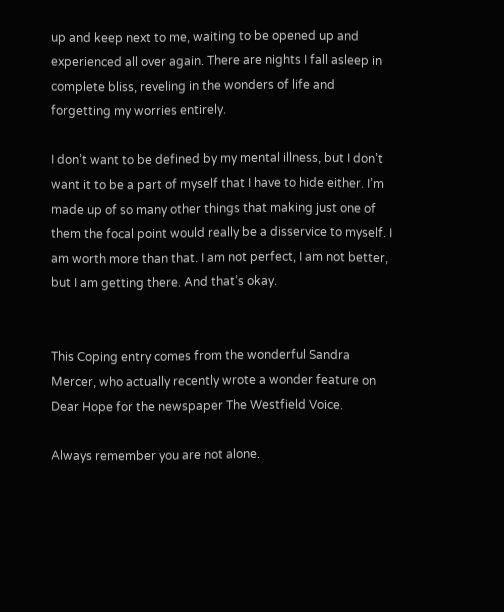up and keep next to me, waiting to be opened up and experienced all over again. There are nights I fall asleep in complete bliss, reveling in the wonders of life and forgetting my worries entirely.

I don’t want to be defined by my mental illness, but I don’t want it to be a part of myself that I have to hide either. I’m made up of so many other things that making just one of them the focal point would really be a disservice to myself. I am worth more than that. I am not perfect, I am not better, but I am getting there. And that’s okay.


This Coping entry comes from the wonderful Sandra Mercer, who actually recently wrote a wonder feature on Dear Hope for the newspaper The Westfield Voice.

Always remember you are not alone.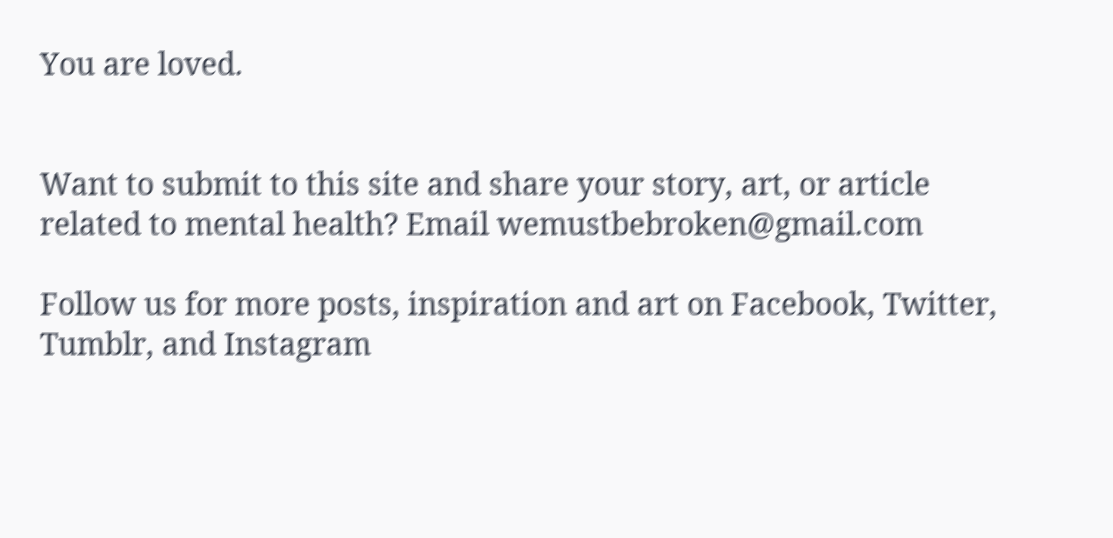You are loved.


Want to submit to this site and share your story, art, or article related to mental health? Email wemustbebroken@gmail.com

Follow us for more posts, inspiration and art on Facebook, Twitter, Tumblr, and Instagram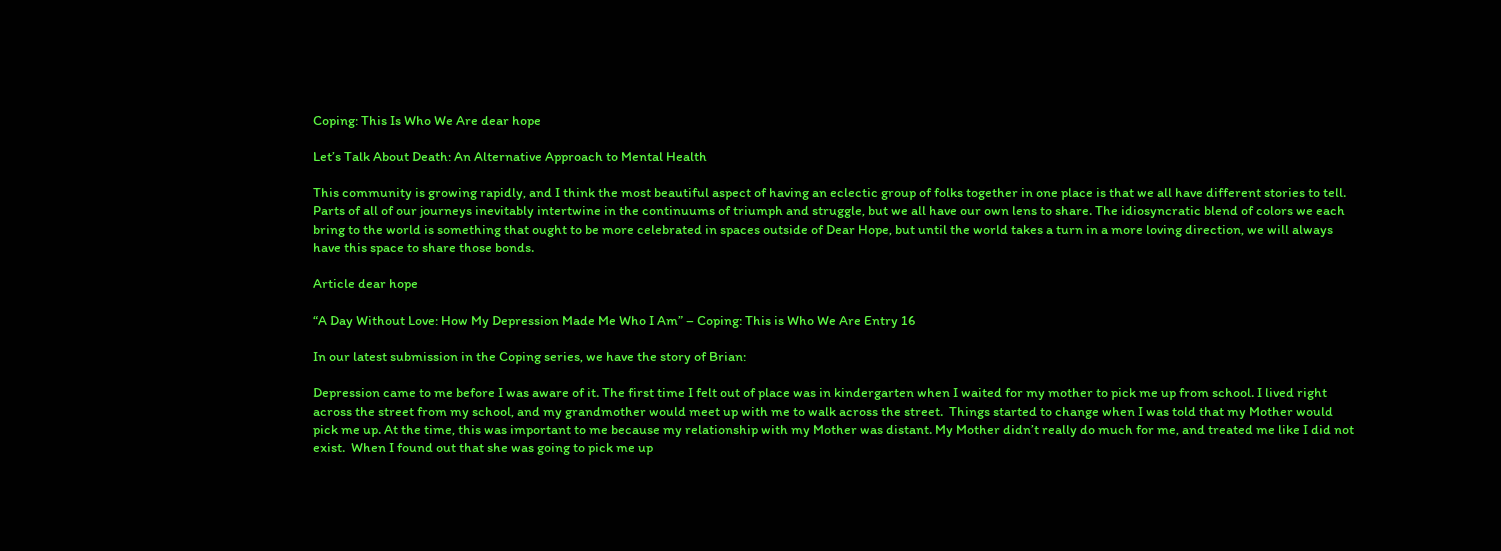Coping: This Is Who We Are dear hope

Let’s Talk About Death: An Alternative Approach to Mental Health

This community is growing rapidly, and I think the most beautiful aspect of having an eclectic group of folks together in one place is that we all have different stories to tell. Parts of all of our journeys inevitably intertwine in the continuums of triumph and struggle, but we all have our own lens to share. The idiosyncratic blend of colors we each bring to the world is something that ought to be more celebrated in spaces outside of Dear Hope, but until the world takes a turn in a more loving direction, we will always have this space to share those bonds.

Article dear hope

“A Day Without Love: How My Depression Made Me Who I Am” – Coping: This is Who We Are Entry 16

In our latest submission in the Coping series, we have the story of Brian:

Depression came to me before I was aware of it. The first time I felt out of place was in kindergarten when I waited for my mother to pick me up from school. I lived right across the street from my school, and my grandmother would meet up with me to walk across the street.  Things started to change when I was told that my Mother would pick me up. At the time, this was important to me because my relationship with my Mother was distant. My Mother didn’t really do much for me, and treated me like I did not exist.  When I found out that she was going to pick me up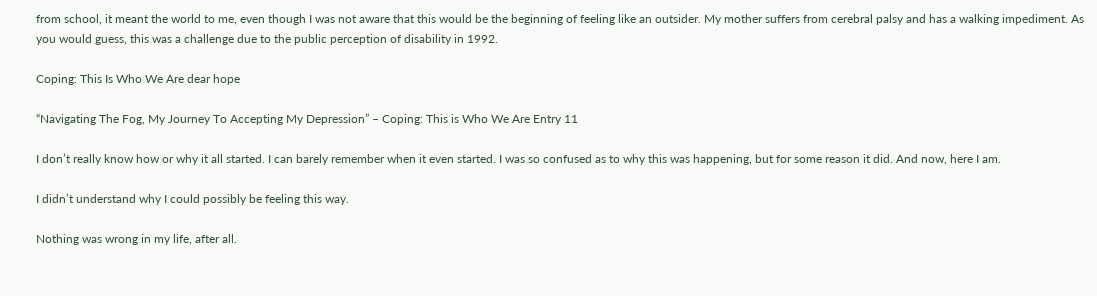from school, it meant the world to me, even though I was not aware that this would be the beginning of feeling like an outsider. My mother suffers from cerebral palsy and has a walking impediment. As you would guess, this was a challenge due to the public perception of disability in 1992.

Coping: This Is Who We Are dear hope

“Navigating The Fog, My Journey To Accepting My Depression” – Coping: This is Who We Are Entry 11

I don’t really know how or why it all started. I can barely remember when it even started. I was so confused as to why this was happening, but for some reason it did. And now, here I am.

I didn’t understand why I could possibly be feeling this way.

Nothing was wrong in my life, after all.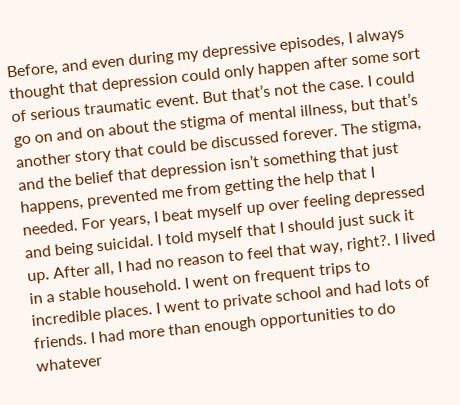Before, and even during my depressive episodes, I always thought that depression could only happen after some sort of serious traumatic event. But that’s not the case. I could go on and on about the stigma of mental illness, but that’s another story that could be discussed forever. The stigma, and the belief that depression isn’t something that just happens, prevented me from getting the help that I needed. For years, I beat myself up over feeling depressed and being suicidal. I told myself that I should just suck it up. After all, I had no reason to feel that way, right?. I lived in a stable household. I went on frequent trips to incredible places. I went to private school and had lots of friends. I had more than enough opportunities to do whatever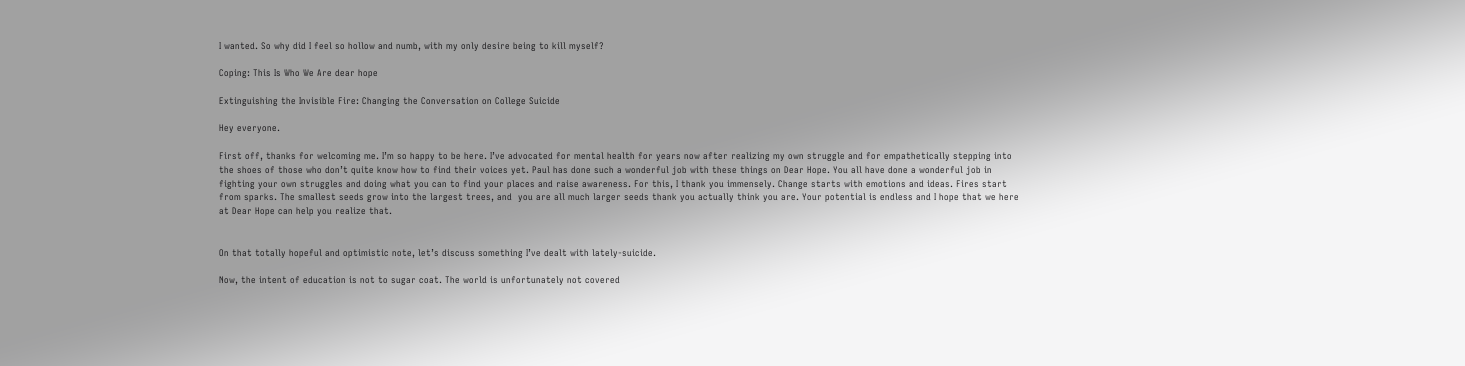I wanted. So why did I feel so hollow and numb, with my only desire being to kill myself?

Coping: This Is Who We Are dear hope

Extinguishing the Invisible Fire: Changing the Conversation on College Suicide

Hey everyone.

First off, thanks for welcoming me. I’m so happy to be here. I’ve advocated for mental health for years now after realizing my own struggle and for empathetically stepping into the shoes of those who don’t quite know how to find their voices yet. Paul has done such a wonderful job with these things on Dear Hope. You all have done a wonderful job in fighting your own struggles and doing what you can to find your places and raise awareness. For this, I thank you immensely. Change starts with emotions and ideas. Fires start from sparks. The smallest seeds grow into the largest trees, and  you are all much larger seeds thank you actually think you are. Your potential is endless and I hope that we here at Dear Hope can help you realize that.


On that totally hopeful and optimistic note, let’s discuss something I’ve dealt with lately-suicide.

Now, the intent of education is not to sugar coat. The world is unfortunately not covered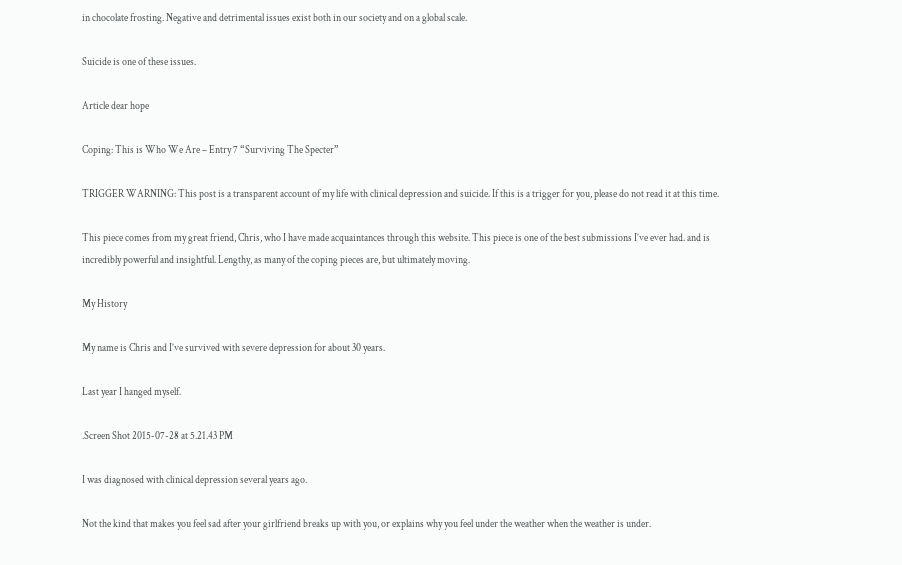in chocolate frosting. Negative and detrimental issues exist both in our society and on a global scale.

Suicide is one of these issues.

Article dear hope

Coping: This is Who We Are – Entry 7 “Surviving The Specter”

TRIGGER WARNING: This post is a transparent account of my life with clinical depression and suicide. If this is a trigger for you, please do not read it at this time.

This piece comes from my great friend, Chris, who I have made acquaintances through this website. This piece is one of the best submissions I’ve ever had. and is incredibly powerful and insightful. Lengthy, as many of the coping pieces are, but ultimately moving.

My History

My name is Chris and I’ve survived with severe depression for about 30 years.

Last year I hanged myself.

.Screen Shot 2015-07-28 at 5.21.43 PM

I was diagnosed with clinical depression several years ago.

Not the kind that makes you feel sad after your girlfriend breaks up with you, or explains why you feel under the weather when the weather is under.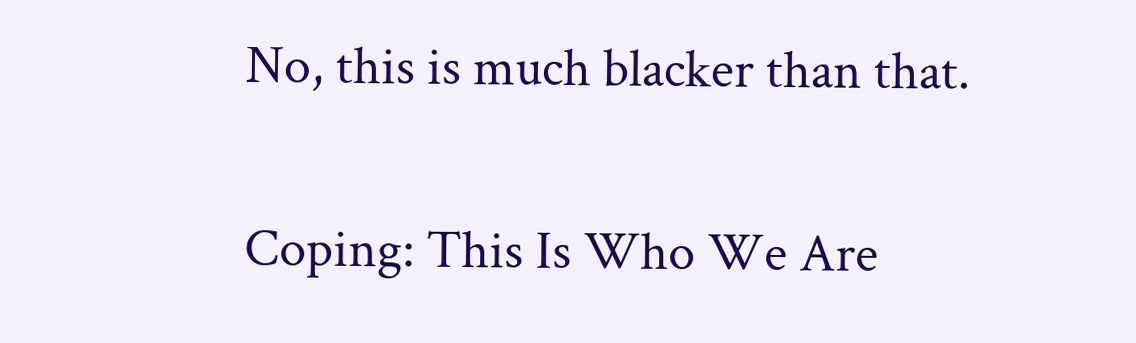No, this is much blacker than that.

Coping: This Is Who We Are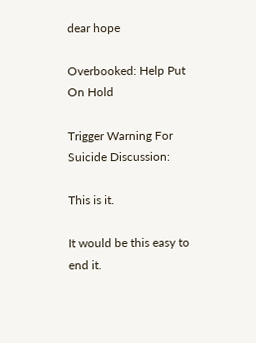dear hope

Overbooked: Help Put On Hold

Trigger Warning For Suicide Discussion:

This is it.

It would be this easy to end it.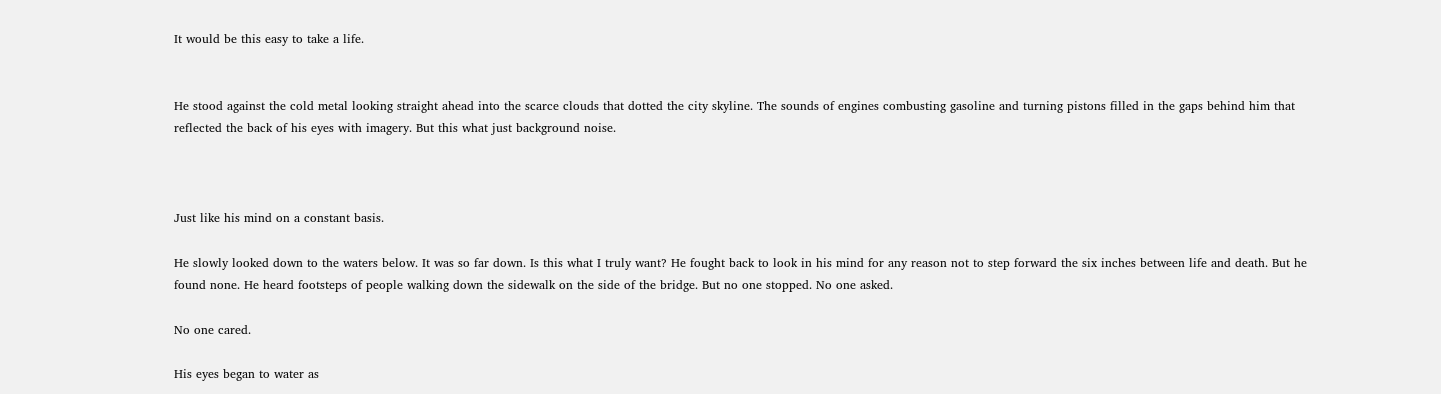It would be this easy to take a life.


He stood against the cold metal looking straight ahead into the scarce clouds that dotted the city skyline. The sounds of engines combusting gasoline and turning pistons filled in the gaps behind him that reflected the back of his eyes with imagery. But this what just background noise.



Just like his mind on a constant basis.

He slowly looked down to the waters below. It was so far down. Is this what I truly want? He fought back to look in his mind for any reason not to step forward the six inches between life and death. But he found none. He heard footsteps of people walking down the sidewalk on the side of the bridge. But no one stopped. No one asked.

No one cared.

His eyes began to water as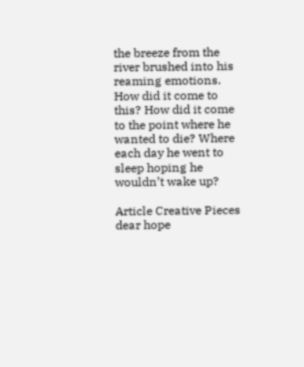the breeze from the river brushed into his reaming emotions. How did it come to this? How did it come to the point where he wanted to die? Where each day he went to sleep hoping he wouldn’t wake up?

Article Creative Pieces dear hope